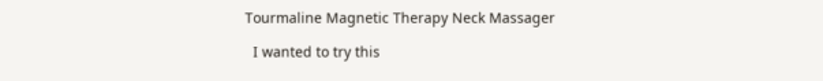Tourmaline Magnetic Therapy Neck Massager

  I wanted to try this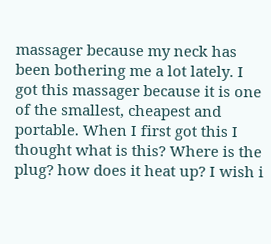massager because my neck has been bothering me a lot lately. I got this massager because it is one of the smallest, cheapest and portable. When I first got this I thought what is this? Where is the plug? how does it heat up? I wish i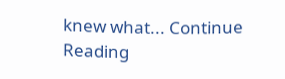knew what... Continue Reading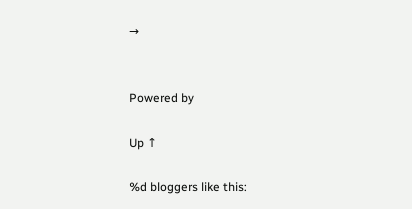→


Powered by

Up ↑

%d bloggers like this: